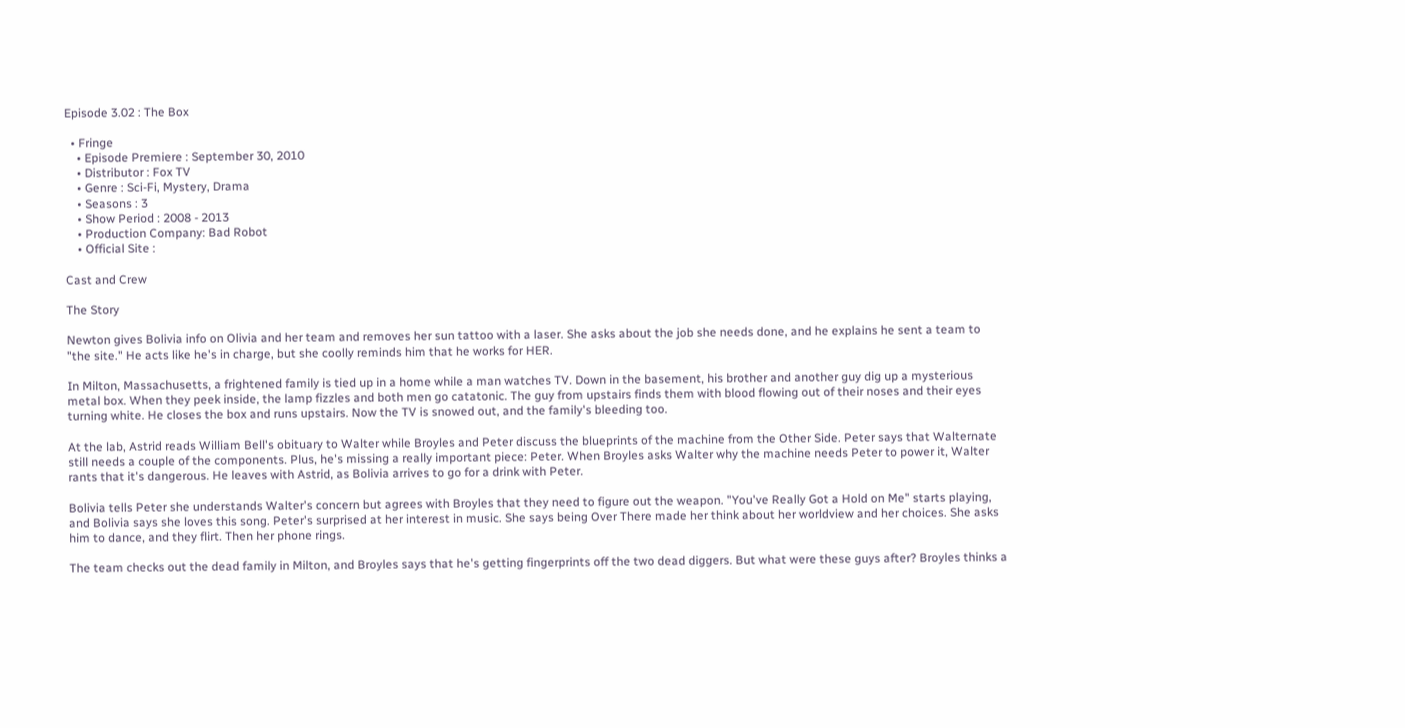Episode 3.02 : The Box

  • Fringe
    • Episode Premiere : September 30, 2010
    • Distributor : Fox TV
    • Genre : Sci-Fi, Mystery, Drama
    • Seasons : 3
    • Show Period : 2008 - 2013
    • Production Company: Bad Robot
    • Official Site :

Cast and Crew

The Story

Newton gives Bolivia info on Olivia and her team and removes her sun tattoo with a laser. She asks about the job she needs done, and he explains he sent a team to "the site." He acts like he's in charge, but she coolly reminds him that he works for HER.

In Milton, Massachusetts, a frightened family is tied up in a home while a man watches TV. Down in the basement, his brother and another guy dig up a mysterious metal box. When they peek inside, the lamp fizzles and both men go catatonic. The guy from upstairs finds them with blood flowing out of their noses and their eyes turning white. He closes the box and runs upstairs. Now the TV is snowed out, and the family's bleeding too.

At the lab, Astrid reads William Bell's obituary to Walter while Broyles and Peter discuss the blueprints of the machine from the Other Side. Peter says that Walternate still needs a couple of the components. Plus, he's missing a really important piece: Peter. When Broyles asks Walter why the machine needs Peter to power it, Walter rants that it's dangerous. He leaves with Astrid, as Bolivia arrives to go for a drink with Peter.

Bolivia tells Peter she understands Walter's concern but agrees with Broyles that they need to figure out the weapon. "You've Really Got a Hold on Me" starts playing, and Bolivia says she loves this song. Peter's surprised at her interest in music. She says being Over There made her think about her worldview and her choices. She asks him to dance, and they flirt. Then her phone rings.

The team checks out the dead family in Milton, and Broyles says that he's getting fingerprints off the two dead diggers. But what were these guys after? Broyles thinks a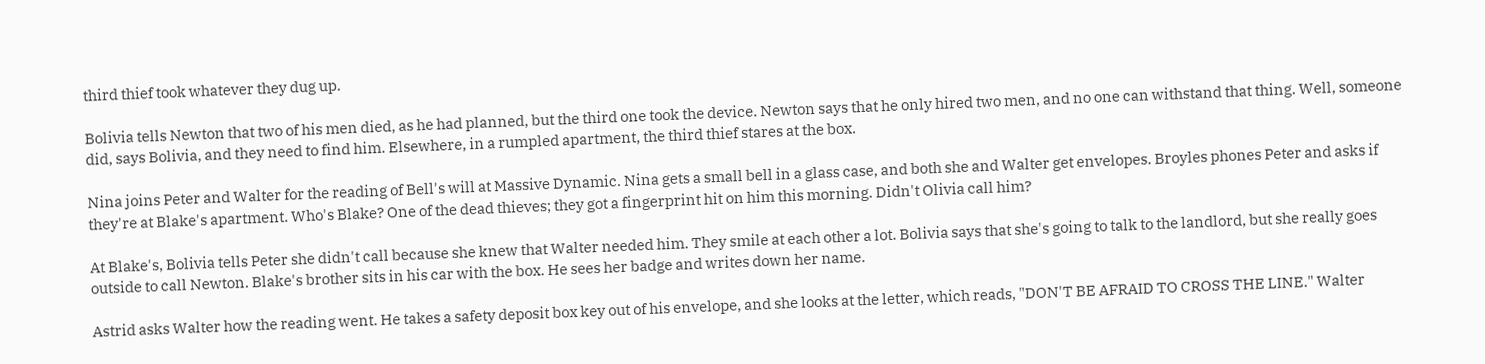third thief took whatever they dug up.

Bolivia tells Newton that two of his men died, as he had planned, but the third one took the device. Newton says that he only hired two men, and no one can withstand that thing. Well, someone did, says Bolivia, and they need to find him. Elsewhere, in a rumpled apartment, the third thief stares at the box.

Nina joins Peter and Walter for the reading of Bell's will at Massive Dynamic. Nina gets a small bell in a glass case, and both she and Walter get envelopes. Broyles phones Peter and asks if they're at Blake's apartment. Who's Blake? One of the dead thieves; they got a fingerprint hit on him this morning. Didn't Olivia call him?

At Blake's, Bolivia tells Peter she didn't call because she knew that Walter needed him. They smile at each other a lot. Bolivia says that she's going to talk to the landlord, but she really goes outside to call Newton. Blake's brother sits in his car with the box. He sees her badge and writes down her name.

Astrid asks Walter how the reading went. He takes a safety deposit box key out of his envelope, and she looks at the letter, which reads, "DON'T BE AFRAID TO CROSS THE LINE." Walter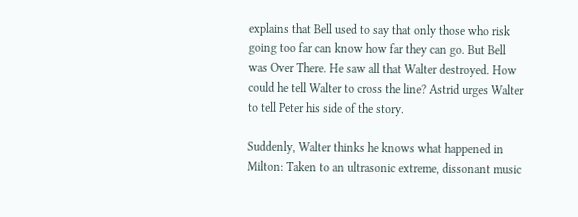explains that Bell used to say that only those who risk going too far can know how far they can go. But Bell was Over There. He saw all that Walter destroyed. How could he tell Walter to cross the line? Astrid urges Walter to tell Peter his side of the story.

Suddenly, Walter thinks he knows what happened in Milton: Taken to an ultrasonic extreme, dissonant music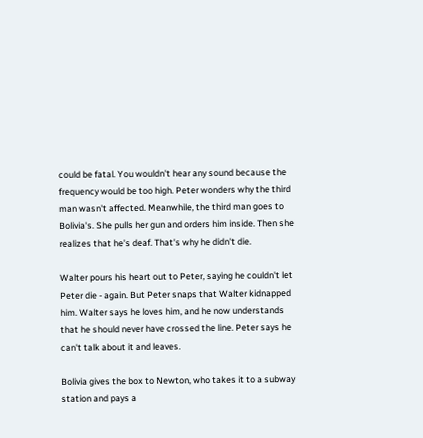could be fatal. You wouldn't hear any sound because the frequency would be too high. Peter wonders why the third man wasn't affected. Meanwhile, the third man goes to Bolivia's. She pulls her gun and orders him inside. Then she realizes that he's deaf. That's why he didn't die.

Walter pours his heart out to Peter, saying he couldn't let Peter die - again. But Peter snaps that Walter kidnapped him. Walter says he loves him, and he now understands that he should never have crossed the line. Peter says he can't talk about it and leaves.

Bolivia gives the box to Newton, who takes it to a subway station and pays a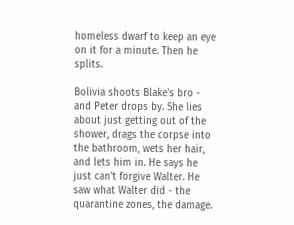homeless dwarf to keep an eye on it for a minute. Then he splits.

Bolivia shoots Blake's bro - and Peter drops by. She lies about just getting out of the shower, drags the corpse into the bathroom, wets her hair, and lets him in. He says he just can't forgive Walter. He saw what Walter did - the quarantine zones, the damage.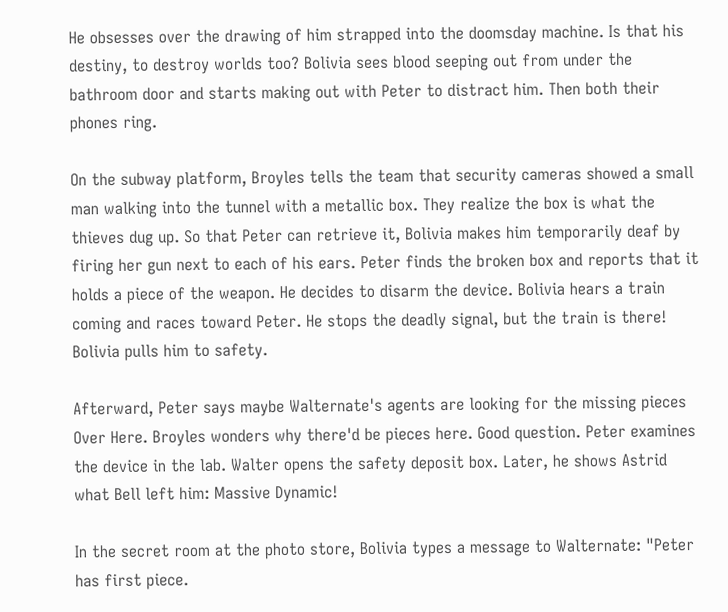He obsesses over the drawing of him strapped into the doomsday machine. Is that his destiny, to destroy worlds too? Bolivia sees blood seeping out from under the bathroom door and starts making out with Peter to distract him. Then both their phones ring.

On the subway platform, Broyles tells the team that security cameras showed a small man walking into the tunnel with a metallic box. They realize the box is what the thieves dug up. So that Peter can retrieve it, Bolivia makes him temporarily deaf by firing her gun next to each of his ears. Peter finds the broken box and reports that it holds a piece of the weapon. He decides to disarm the device. Bolivia hears a train coming and races toward Peter. He stops the deadly signal, but the train is there! Bolivia pulls him to safety.

Afterward, Peter says maybe Walternate's agents are looking for the missing pieces Over Here. Broyles wonders why there'd be pieces here. Good question. Peter examines the device in the lab. Walter opens the safety deposit box. Later, he shows Astrid what Bell left him: Massive Dynamic!

In the secret room at the photo store, Bolivia types a message to Walternate: "Peter has first piece.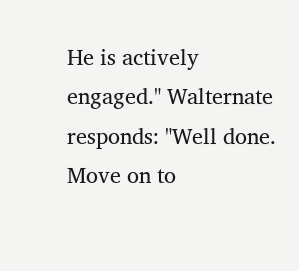He is actively engaged." Walternate responds: "Well done. Move on to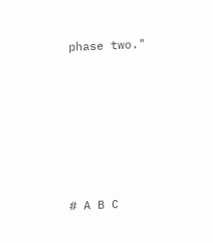phase two."






# A B C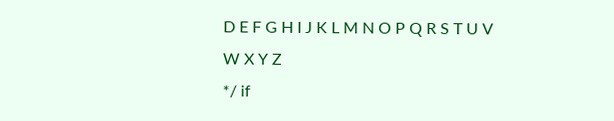D E F G H I J K L M N O P Q R S T U V W X Y Z
*/ if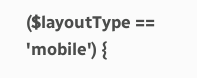($layoutType == 'mobile') {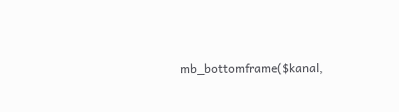mb_bottomframe($kanal,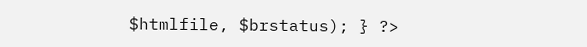$htmlfile, $brstatus); } ?>